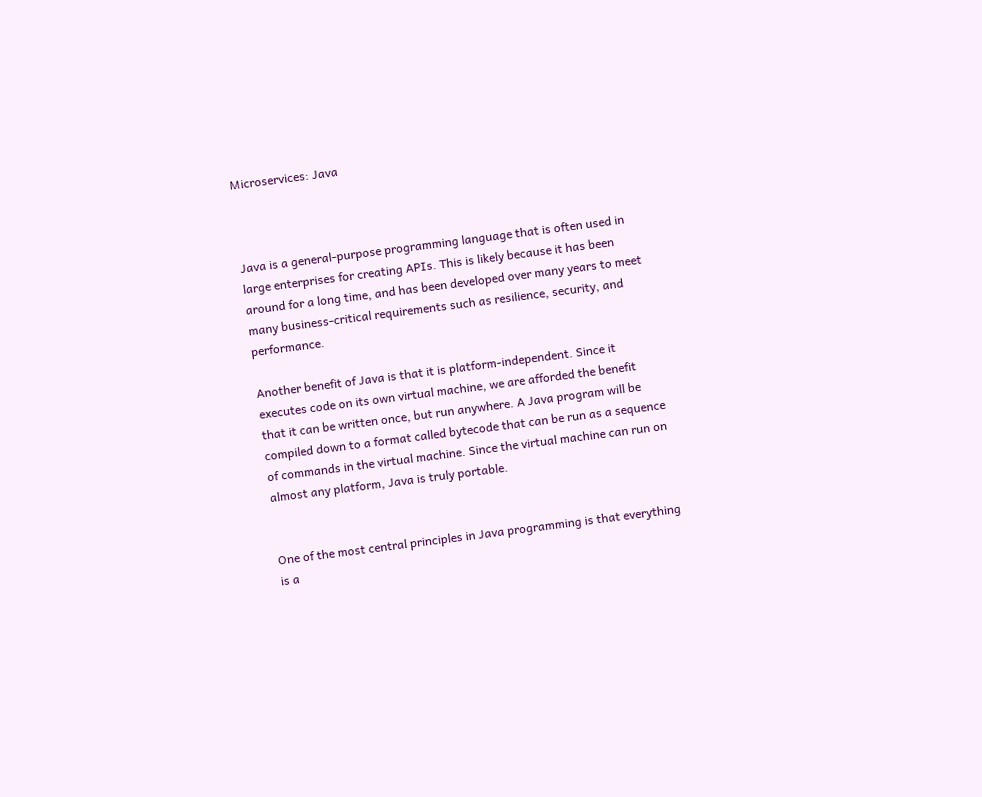Microservices: Java



Java is a general-purpose programming language that is often used in large enterprises for creating APIs. This is likely because it has been around for a long time, and has been developed over many years to meet many business-critical requirements such as resilience, security, and performance.

Another benefit of Java is that it is platform-independent. Since it executes code on its own virtual machine, we are afforded the benefit that it can be written once, but run anywhere. A Java program will be compiled down to a format called bytecode that can be run as a sequence of commands in the virtual machine. Since the virtual machine can run on almost any platform, Java is truly portable.


One of the most central principles in Java programming is that everything is a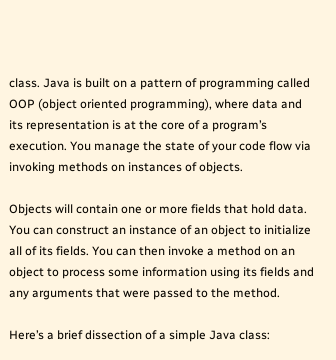class. Java is built on a pattern of programming called OOP (object oriented programming), where data and its representation is at the core of a program’s execution. You manage the state of your code flow via invoking methods on instances of objects.

Objects will contain one or more fields that hold data. You can construct an instance of an object to initialize all of its fields. You can then invoke a method on an object to process some information using its fields and any arguments that were passed to the method.

Here’s a brief dissection of a simple Java class: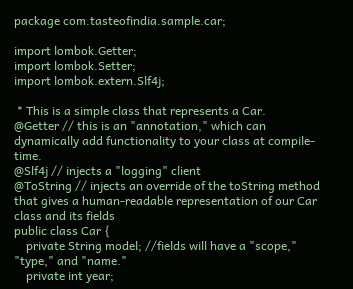package com.tasteofindia.sample.car;

import lombok.Getter;
import lombok.Setter;
import lombok.extern.Slf4j;

 * This is a simple class that represents a Car.
@Getter // this is an "annotation," which can dynamically add functionality to your class at compile-time.
@Slf4j // injects a "logging" client
@ToString // injects an override of the toString method that gives a human-readable representation of our Car class and its fields
public class Car {
    private String model; //fields will have a "scope," "type," and "name."
    private int year;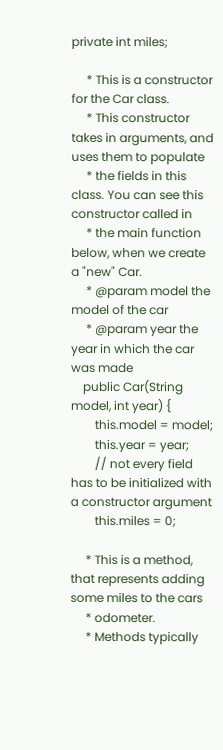private int miles;

     * This is a constructor for the Car class.
     * This constructor takes in arguments, and uses them to populate
     * the fields in this class. You can see this constructor called in
     * the main function below, when we create a "new" Car.
     * @param model the model of the car
     * @param year the year in which the car was made
    public Car(String model, int year) {
        this.model = model;
        this.year = year;
        // not every field has to be initialized with a constructor argument
        this.miles = 0;

     * This is a method, that represents adding some miles to the cars
     * odometer.
     * Methods typically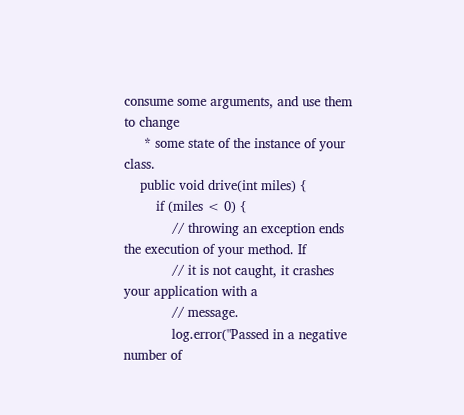consume some arguments, and use them to change
     * some state of the instance of your class.
    public void drive(int miles) {
        if (miles < 0) {
            // throwing an exception ends the execution of your method. If
            // it is not caught, it crashes your application with a
            // message.
            log.error("Passed in a negative number of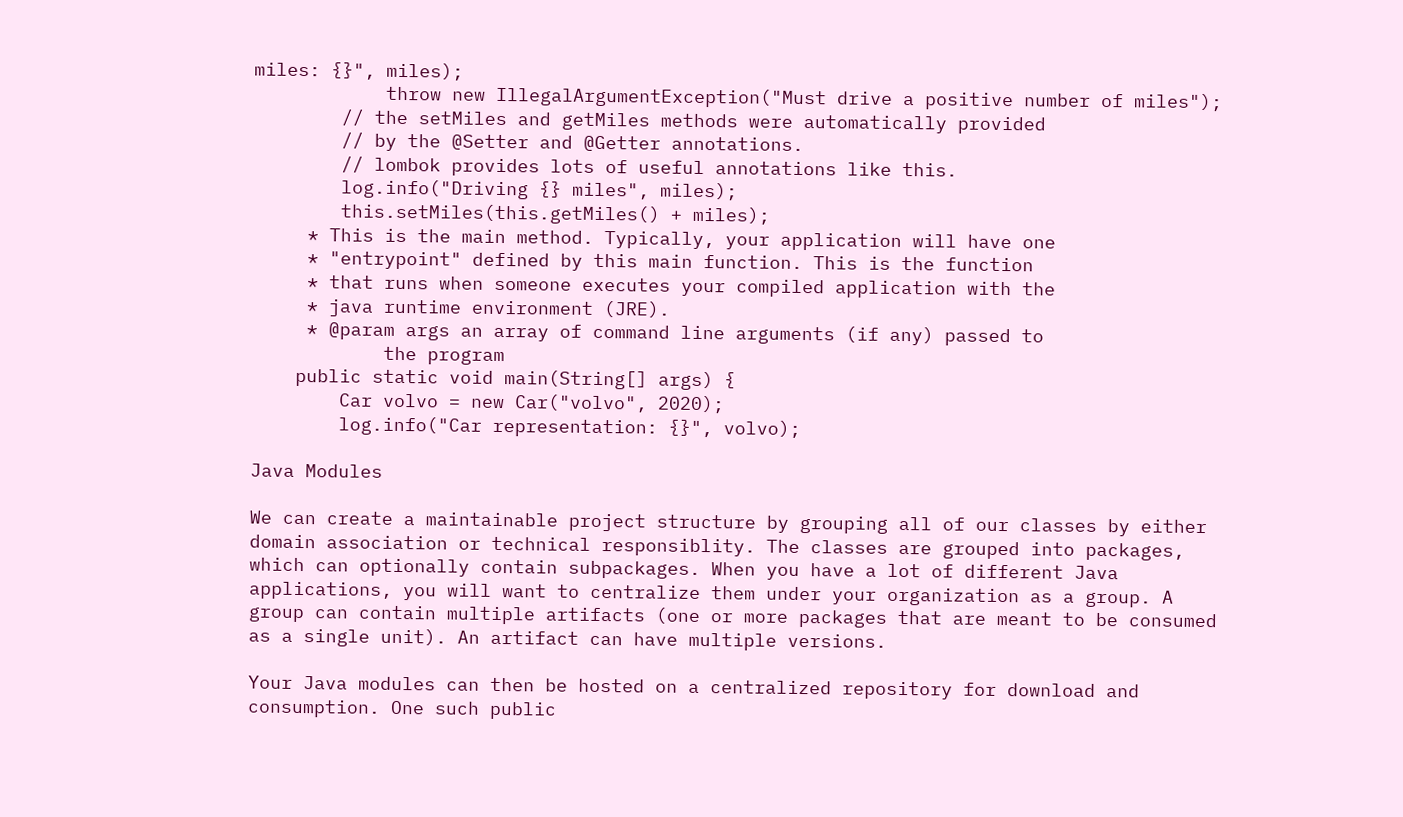miles: {}", miles);
            throw new IllegalArgumentException("Must drive a positive number of miles");
        // the setMiles and getMiles methods were automatically provided
        // by the @Setter and @Getter annotations.
        // lombok provides lots of useful annotations like this.
        log.info("Driving {} miles", miles);
        this.setMiles(this.getMiles() + miles);
     * This is the main method. Typically, your application will have one
     * "entrypoint" defined by this main function. This is the function
     * that runs when someone executes your compiled application with the
     * java runtime environment (JRE).
     * @param args an array of command line arguments (if any) passed to
            the program
    public static void main(String[] args) {
        Car volvo = new Car("volvo", 2020);
        log.info("Car representation: {}", volvo);

Java Modules

We can create a maintainable project structure by grouping all of our classes by either domain association or technical responsiblity. The classes are grouped into packages, which can optionally contain subpackages. When you have a lot of different Java applications, you will want to centralize them under your organization as a group. A group can contain multiple artifacts (one or more packages that are meant to be consumed as a single unit). An artifact can have multiple versions.

Your Java modules can then be hosted on a centralized repository for download and consumption. One such public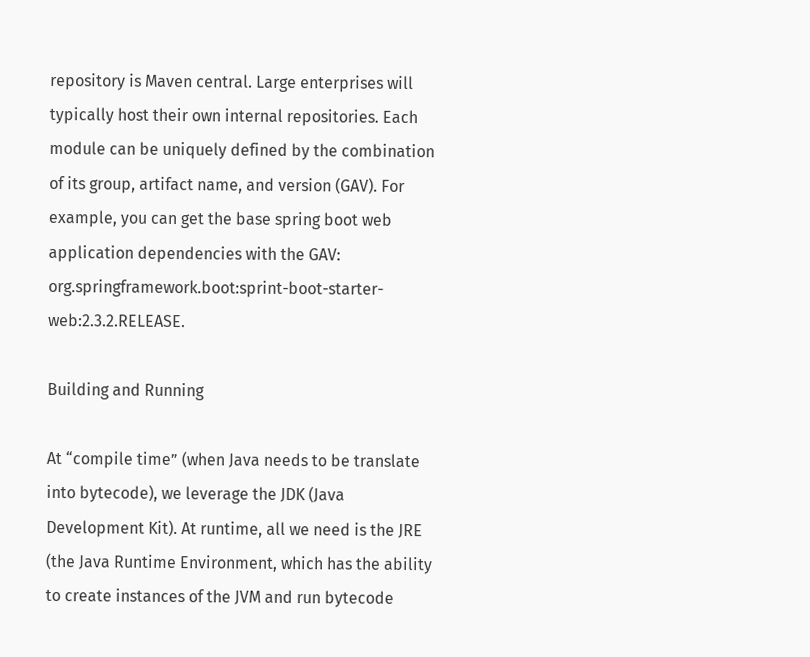repository is Maven central. Large enterprises will typically host their own internal repositories. Each module can be uniquely defined by the combination of its group, artifact name, and version (GAV). For example, you can get the base spring boot web application dependencies with the GAV: org.springframework.boot:sprint-boot-starter-web:2.3.2.RELEASE.

Building and Running

At “compile time” (when Java needs to be translate into bytecode), we leverage the JDK (Java Development Kit). At runtime, all we need is the JRE (the Java Runtime Environment, which has the ability to create instances of the JVM and run bytecode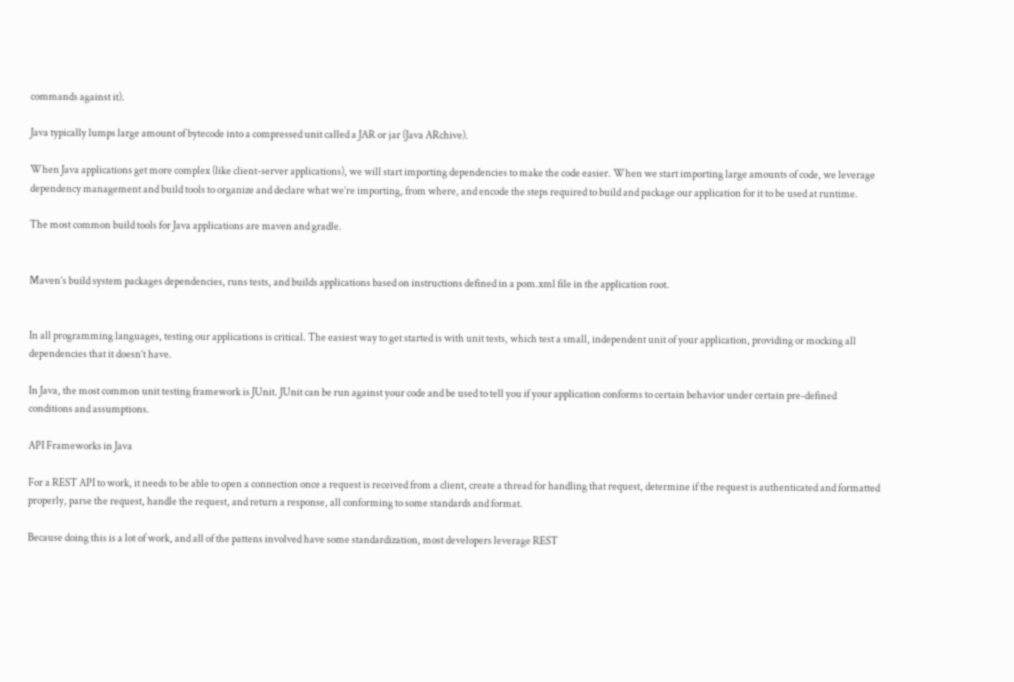commands against it).

Java typically lumps large amount of bytecode into a compressed unit called a JAR or jar (Java ARchive).

When Java applications get more complex (like client-server applications), we will start importing dependencies to make the code easier. When we start importing large amounts of code, we leverage dependency management and build tools to organize and declare what we’re importing, from where, and encode the steps required to build and package our application for it to be used at runtime.

The most common build tools for Java applications are maven and gradle.


Maven’s build system packages dependencies, runs tests, and builds applications based on instructions defined in a pom.xml file in the application root.


In all programming languages, testing our applications is critical. The easiest way to get started is with unit tests, which test a small, independent unit of your application, providing or mocking all dependencies that it doesn’t have.

In Java, the most common unit testing framework is JUnit. JUnit can be run against your code and be used to tell you if your application conforms to certain behavior under certain pre-defined conditions and assumptions.

API Frameworks in Java

For a REST API to work, it needs to be able to open a connection once a request is received from a client, create a thread for handling that request, determine if the request is authenticated and formatted properly, parse the request, handle the request, and return a response, all conforming to some standards and format.

Because doing this is a lot of work, and all of the pattens involved have some standardization, most developers leverage REST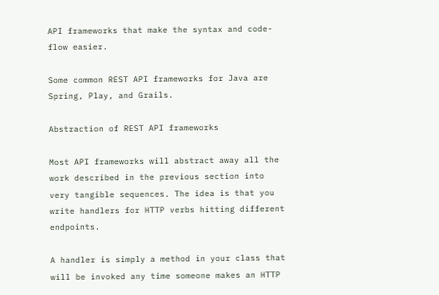API frameworks that make the syntax and code-flow easier.

Some common REST API frameworks for Java are Spring, Play, and Grails.

Abstraction of REST API frameworks

Most API frameworks will abstract away all the work described in the previous section into very tangible sequences. The idea is that you write handlers for HTTP verbs hitting different endpoints.

A handler is simply a method in your class that will be invoked any time someone makes an HTTP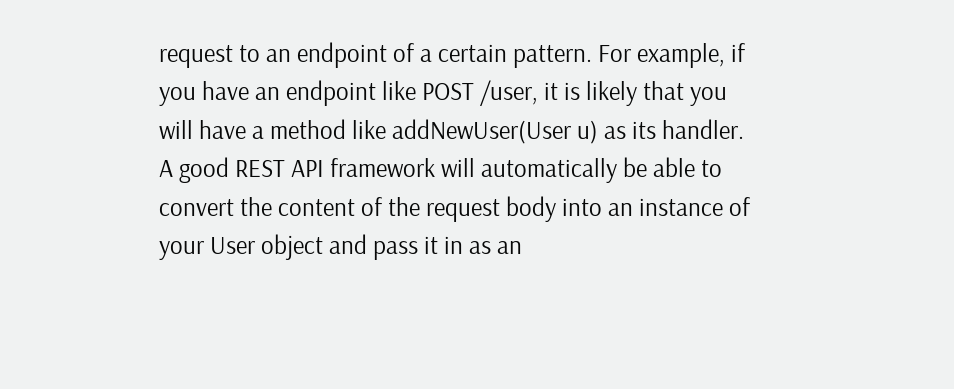request to an endpoint of a certain pattern. For example, if you have an endpoint like POST /user, it is likely that you will have a method like addNewUser(User u) as its handler. A good REST API framework will automatically be able to convert the content of the request body into an instance of your User object and pass it in as an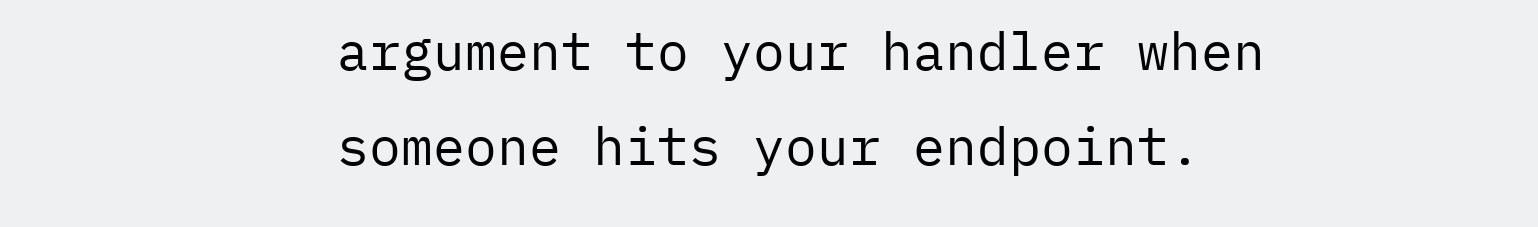argument to your handler when someone hits your endpoint.